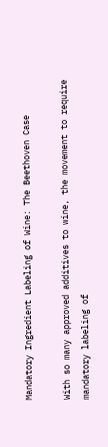Mandatory Ingredient Labeling of Wine: The Beethoven Case

With so many approved additives to wine, the movement to require mandatory labeling of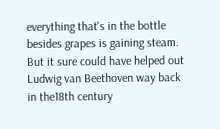everything that's in the bottle besides grapes is gaining steam. But it sure could have helped out Ludwig van Beethoven way back in the18th century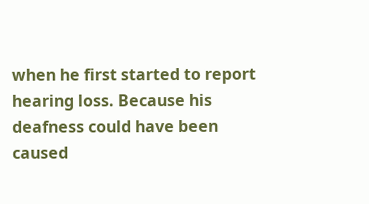when he first started to report hearing loss. Because his deafness could have been caused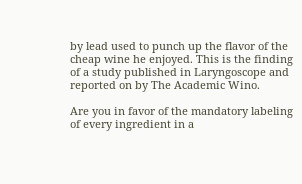by lead used to punch up the flavor of the cheap wine he enjoyed. This is the finding of a study published in Laryngoscope and reported on by The Academic Wino.

Are you in favor of the mandatory labeling of every ingredient in a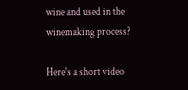wine and used in the winemaking process?

Here's a short video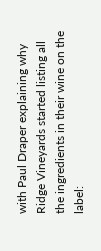with Paul Draper explaining why Ridge Vineyards started listing all the ingredients in their wine on the label: